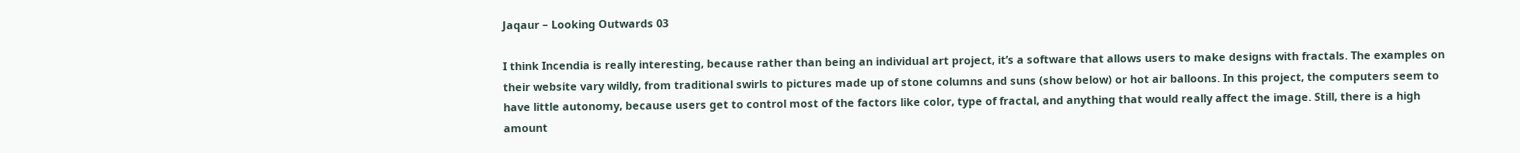Jaqaur – Looking Outwards 03

I think Incendia is really interesting, because rather than being an individual art project, it’s a software that allows users to make designs with fractals. The examples on their website vary wildly, from traditional swirls to pictures made up of stone columns and suns (show below) or hot air balloons. In this project, the computers seem to have little autonomy, because users get to control most of the factors like color, type of fractal, and anything that would really affect the image. Still, there is a high amount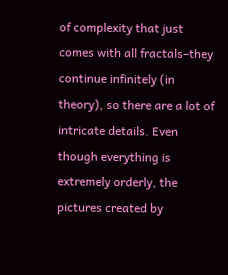of complexity that just comes with all fractals–they continue infinitely (in theory), so there are a lot of intricate details. Even though everything is extremely orderly, the pictures created by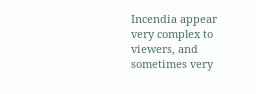Incendia appear very complex to viewers, and sometimes very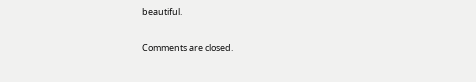beautiful.

Comments are closed.